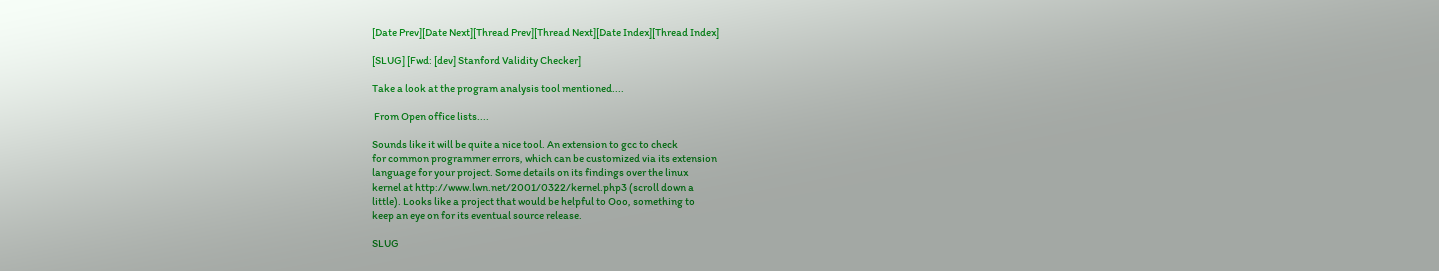[Date Prev][Date Next][Thread Prev][Thread Next][Date Index][Thread Index]

[SLUG] [Fwd: [dev] Stanford Validity Checker]

Take a look at the program analysis tool mentioned....

 From Open office lists....

Sounds like it will be quite a nice tool. An extension to gcc to check
for common programmer errors, which can be customized via its extension
language for your project. Some details on its findings over the linux
kernel at http://www.lwn.net/2001/0322/kernel.php3 (scroll down a
little). Looks like a project that would be helpful to Ooo, something to
keep an eye on for its eventual source release.

SLUG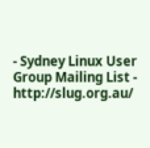- Sydney Linux User Group Mailing List - http://slug.org.au/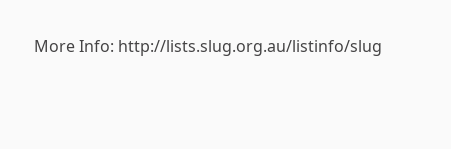More Info: http://lists.slug.org.au/listinfo/slug